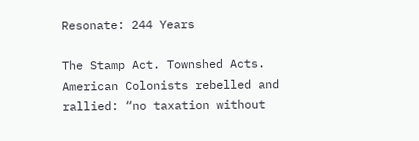Resonate: 244 Years

The Stamp Act. Townshed Acts. American Colonists rebelled and rallied: “no taxation without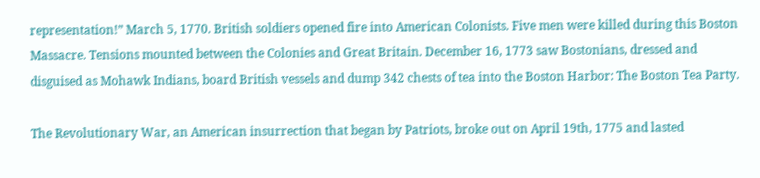representation!” March 5, 1770. British soldiers opened fire into American Colonists. Five men were killed during this Boston Massacre. Tensions mounted between the Colonies and Great Britain. December 16, 1773 saw Bostonians, dressed and disguised as Mohawk Indians, board British vessels and dump 342 chests of tea into the Boston Harbor: The Boston Tea Party.

The Revolutionary War, an American insurrection that began by Patriots, broke out on April 19th, 1775 and lasted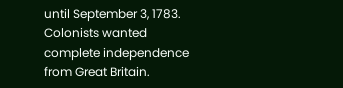until September 3, 1783. Colonists wanted complete independence from Great Britain.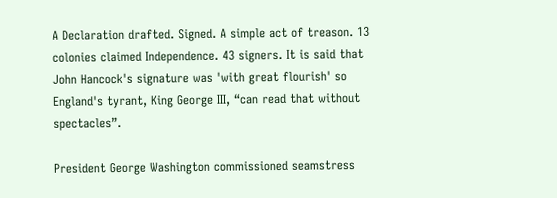A Declaration drafted. Signed. A simple act of treason. 13 colonies claimed Independence. 43 signers. It is said that John Hancock's signature was 'with great flourish' so England's tyrant, King George III, “can read that without spectacles”.

President George Washington commissioned seamstress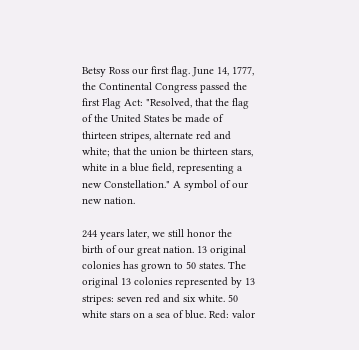Betsy Ross our first flag. June 14, 1777, the Continental Congress passed the first Flag Act: "Resolved, that the flag of the United States be made of thirteen stripes, alternate red and white; that the union be thirteen stars, white in a blue field, representing a new Constellation." A symbol of our new nation.

244 years later, we still honor the birth of our great nation. 13 original colonies has grown to 50 states. The original 13 colonies represented by 13 stripes: seven red and six white. 50 white stars on a sea of blue. Red: valor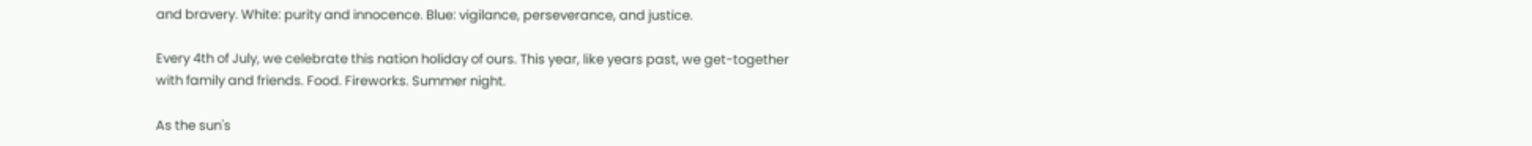and bravery. White: purity and innocence. Blue: vigilance, perseverance, and justice.

Every 4th of July, we celebrate this nation holiday of ours. This year, like years past, we get-together with family and friends. Food. Fireworks. Summer night.

As the sun's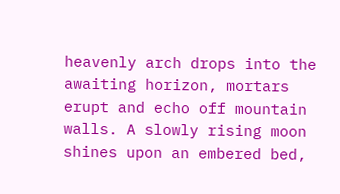heavenly arch drops into the awaiting horizon, mortars erupt and echo off mountain walls. A slowly rising moon shines upon an embered bed,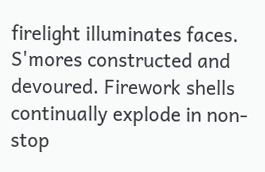firelight illuminates faces. S'mores constructed and devoured. Firework shells continually explode in non-stop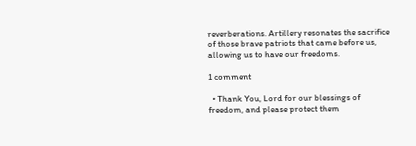reverberations. Artillery resonates the sacrifice of those brave patriots that came before us, allowing us to have our freedoms.

1 comment

  • Thank You, Lord for our blessings of freedom, and please protect them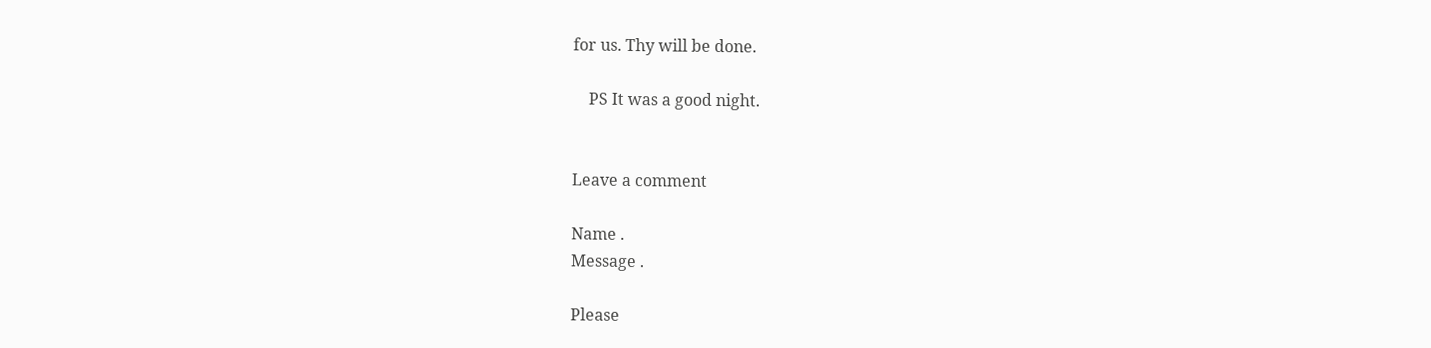for us. Thy will be done.

    PS It was a good night.


Leave a comment

Name .
Message .

Please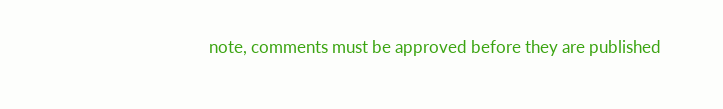note, comments must be approved before they are published